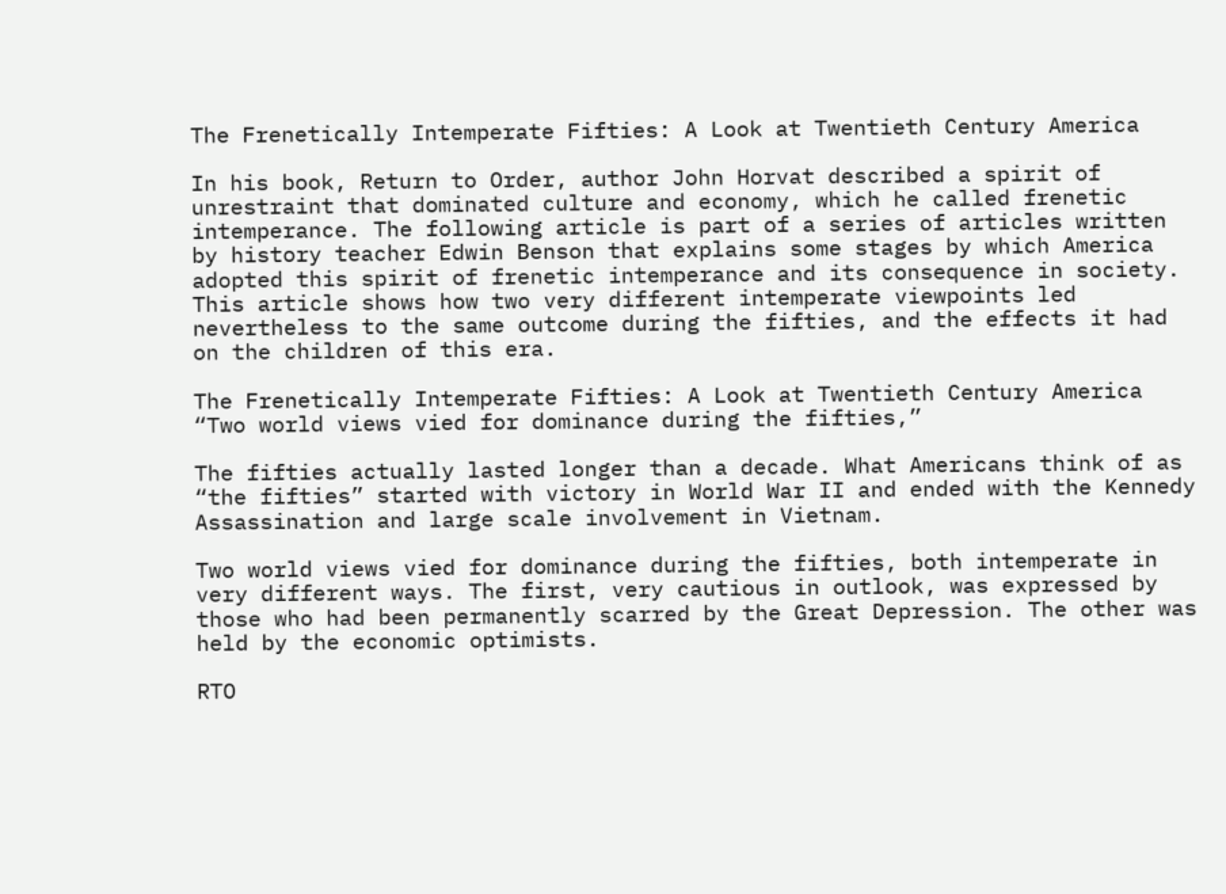The Frenetically Intemperate Fifties: A Look at Twentieth Century America

In his book, Return to Order, author John Horvat described a spirit of unrestraint that dominated culture and economy, which he called frenetic intemperance. The following article is part of a series of articles written by history teacher Edwin Benson that explains some stages by which America adopted this spirit of frenetic intemperance and its consequence in society. This article shows how two very different intemperate viewpoints led nevertheless to the same outcome during the fifties, and the effects it had on the children of this era.

The Frenetically Intemperate Fifties: A Look at Twentieth Century America
“Two world views vied for dominance during the fifties,”

The fifties actually lasted longer than a decade. What Americans think of as “the fifties” started with victory in World War II and ended with the Kennedy Assassination and large scale involvement in Vietnam.

Two world views vied for dominance during the fifties, both intemperate in very different ways. The first, very cautious in outlook, was expressed by those who had been permanently scarred by the Great Depression. The other was held by the economic optimists.

RTO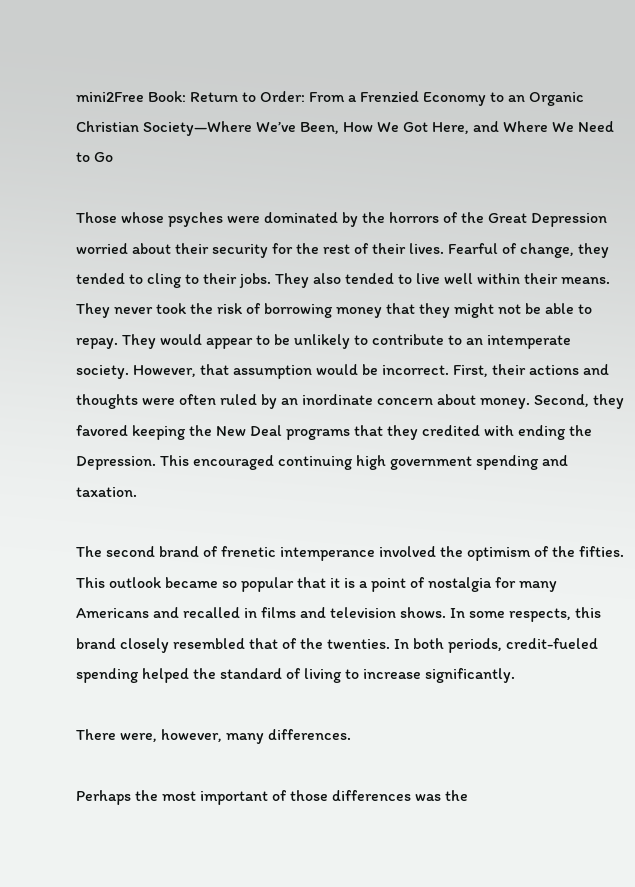mini2Free Book: Return to Order: From a Frenzied Economy to an Organic Christian Society—Where We’ve Been, How We Got Here, and Where We Need to Go

Those whose psyches were dominated by the horrors of the Great Depression worried about their security for the rest of their lives. Fearful of change, they tended to cling to their jobs. They also tended to live well within their means. They never took the risk of borrowing money that they might not be able to repay. They would appear to be unlikely to contribute to an intemperate society. However, that assumption would be incorrect. First, their actions and thoughts were often ruled by an inordinate concern about money. Second, they favored keeping the New Deal programs that they credited with ending the Depression. This encouraged continuing high government spending and taxation.

The second brand of frenetic intemperance involved the optimism of the fifties. This outlook became so popular that it is a point of nostalgia for many Americans and recalled in films and television shows. In some respects, this brand closely resembled that of the twenties. In both periods, credit-fueled spending helped the standard of living to increase significantly.

There were, however, many differences.

Perhaps the most important of those differences was the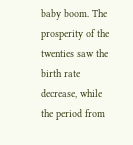baby boom. The prosperity of the twenties saw the birth rate decrease, while the period from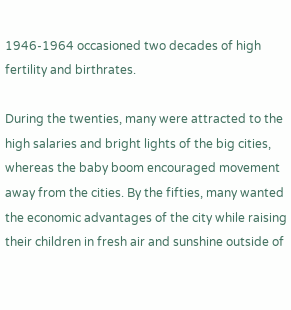1946-1964 occasioned two decades of high fertility and birthrates.

During the twenties, many were attracted to the high salaries and bright lights of the big cities, whereas the baby boom encouraged movement away from the cities. By the fifties, many wanted the economic advantages of the city while raising their children in fresh air and sunshine outside of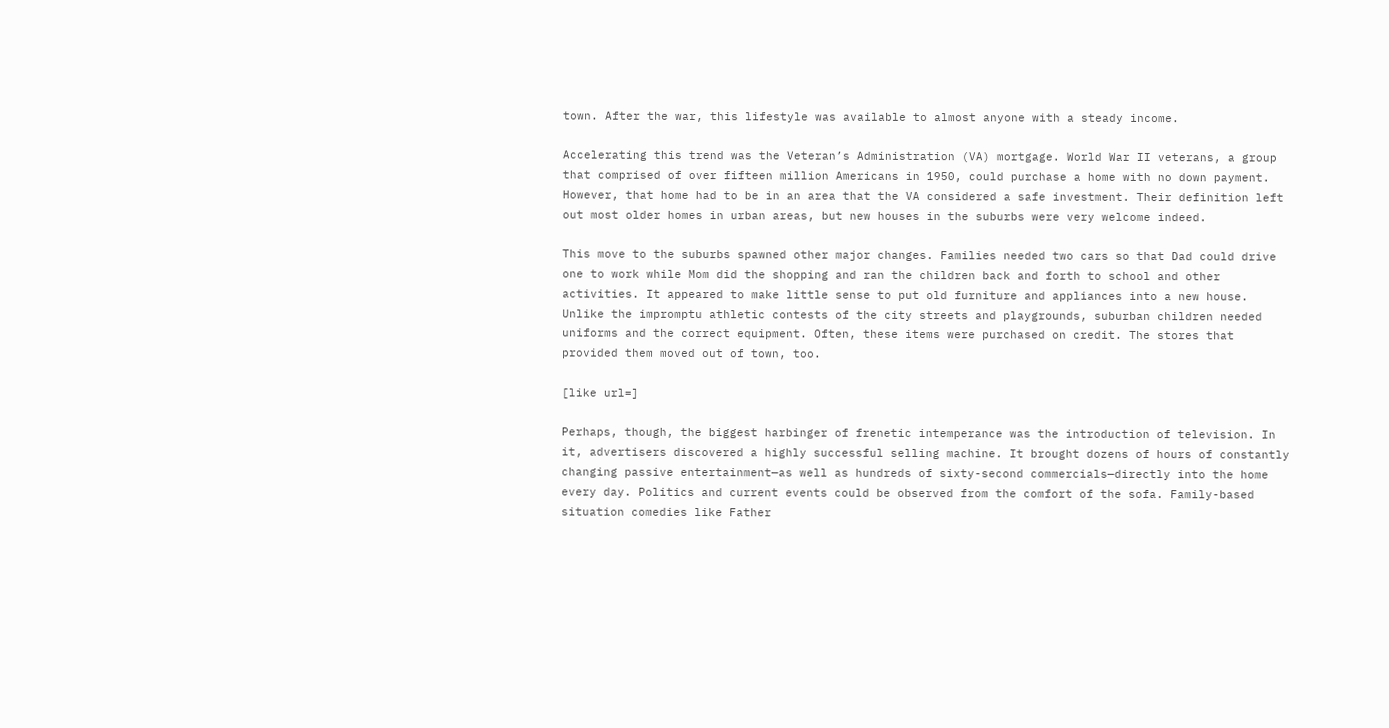town. After the war, this lifestyle was available to almost anyone with a steady income.

Accelerating this trend was the Veteran’s Administration (VA) mortgage. World War II veterans, a group that comprised of over fifteen million Americans in 1950, could purchase a home with no down payment. However, that home had to be in an area that the VA considered a safe investment. Their definition left out most older homes in urban areas, but new houses in the suburbs were very welcome indeed.

This move to the suburbs spawned other major changes. Families needed two cars so that Dad could drive one to work while Mom did the shopping and ran the children back and forth to school and other activities. It appeared to make little sense to put old furniture and appliances into a new house. Unlike the impromptu athletic contests of the city streets and playgrounds, suburban children needed uniforms and the correct equipment. Often, these items were purchased on credit. The stores that provided them moved out of town, too.

[like url=]

Perhaps, though, the biggest harbinger of frenetic intemperance was the introduction of television. In it, advertisers discovered a highly successful selling machine. It brought dozens of hours of constantly changing passive entertainment—as well as hundreds of sixty-second commercials—directly into the home every day. Politics and current events could be observed from the comfort of the sofa. Family-based situation comedies like Father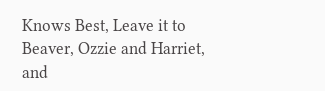Knows Best, Leave it to Beaver, Ozzie and Harriet, and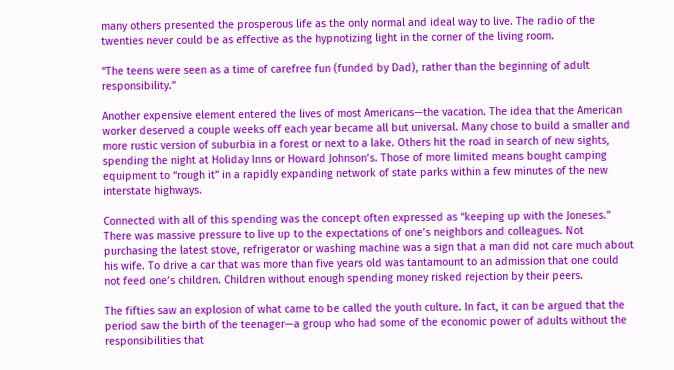many others presented the prosperous life as the only normal and ideal way to live. The radio of the twenties never could be as effective as the hypnotizing light in the corner of the living room.

“The teens were seen as a time of carefree fun (funded by Dad), rather than the beginning of adult responsibility.”

Another expensive element entered the lives of most Americans—the vacation. The idea that the American worker deserved a couple weeks off each year became all but universal. Many chose to build a smaller and more rustic version of suburbia in a forest or next to a lake. Others hit the road in search of new sights, spending the night at Holiday Inns or Howard Johnson’s. Those of more limited means bought camping equipment to “rough it” in a rapidly expanding network of state parks within a few minutes of the new interstate highways.

Connected with all of this spending was the concept often expressed as “keeping up with the Joneses.” There was massive pressure to live up to the expectations of one’s neighbors and colleagues. Not purchasing the latest stove, refrigerator or washing machine was a sign that a man did not care much about his wife. To drive a car that was more than five years old was tantamount to an admission that one could not feed one’s children. Children without enough spending money risked rejection by their peers.

The fifties saw an explosion of what came to be called the youth culture. In fact, it can be argued that the period saw the birth of the teenager—a group who had some of the economic power of adults without the responsibilities that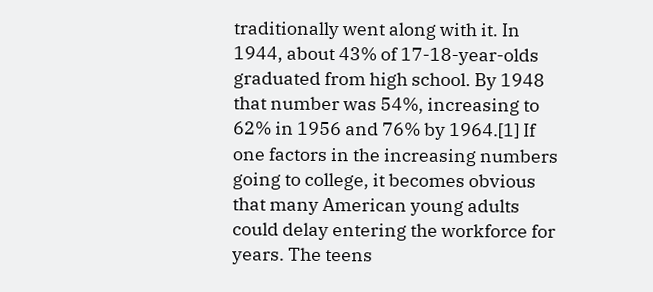traditionally went along with it. In 1944, about 43% of 17-18-year-olds graduated from high school. By 1948 that number was 54%, increasing to 62% in 1956 and 76% by 1964.[1] If one factors in the increasing numbers going to college, it becomes obvious that many American young adults could delay entering the workforce for years. The teens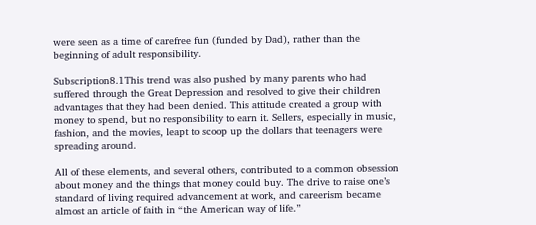were seen as a time of carefree fun (funded by Dad), rather than the beginning of adult responsibility.

Subscription8.1This trend was also pushed by many parents who had suffered through the Great Depression and resolved to give their children advantages that they had been denied. This attitude created a group with money to spend, but no responsibility to earn it. Sellers, especially in music, fashion, and the movies, leapt to scoop up the dollars that teenagers were spreading around.

All of these elements, and several others, contributed to a common obsession about money and the things that money could buy. The drive to raise one’s standard of living required advancement at work, and careerism became almost an article of faith in “the American way of life.”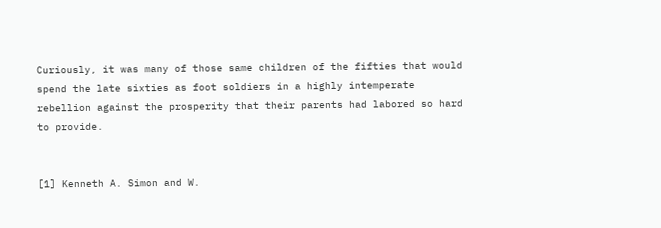Curiously, it was many of those same children of the fifties that would spend the late sixties as foot soldiers in a highly intemperate rebellion against the prosperity that their parents had labored so hard to provide.


[1] Kenneth A. Simon and W.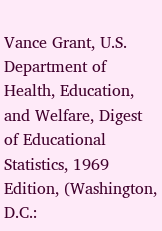Vance Grant, U.S. Department of Health, Education, and Welfare, Digest of Educational Statistics, 1969 Edition, (Washington, D.C.: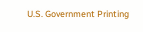U.S. Government Printing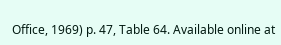Office, 1969) p. 47, Table 64. Available online at